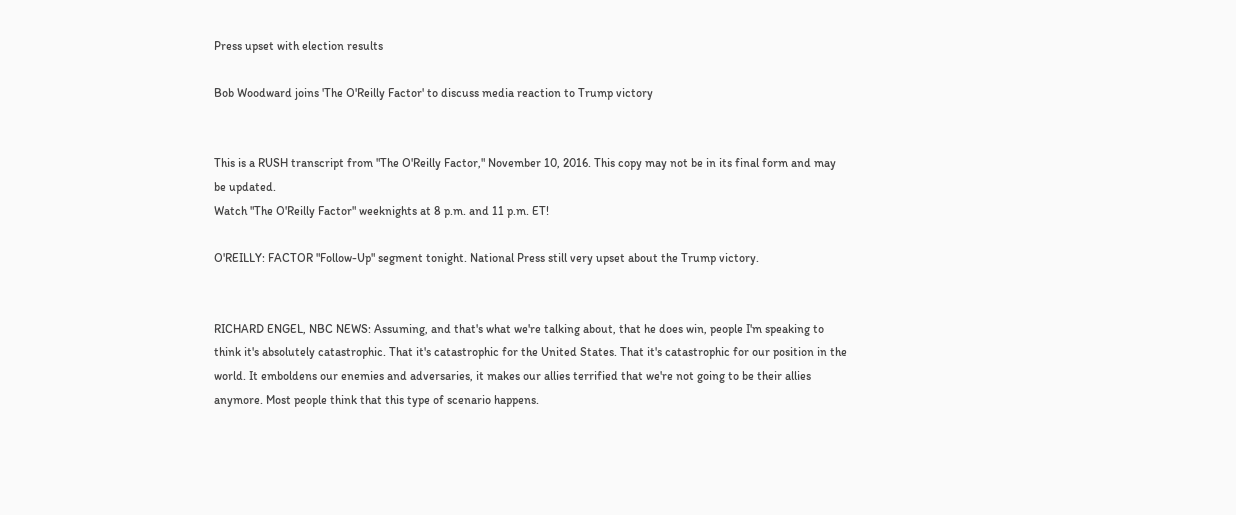Press upset with election results

Bob Woodward joins 'The O'Reilly Factor' to discuss media reaction to Trump victory


This is a RUSH transcript from "The O'Reilly Factor," November 10, 2016. This copy may not be in its final form and may be updated.
Watch "The O'Reilly Factor" weeknights at 8 p.m. and 11 p.m. ET!

O'REILLY: FACTOR "Follow-Up" segment tonight. National Press still very upset about the Trump victory.


RICHARD ENGEL, NBC NEWS: Assuming, and that's what we're talking about, that he does win, people I'm speaking to think it's absolutely catastrophic. That it's catastrophic for the United States. That it's catastrophic for our position in the world. It emboldens our enemies and adversaries, it makes our allies terrified that we're not going to be their allies anymore. Most people think that this type of scenario happens.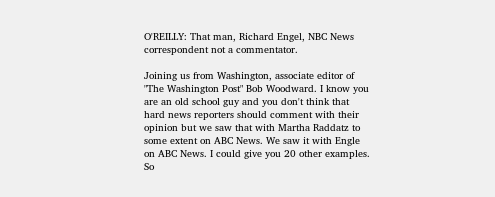O'REILLY: That man, Richard Engel, NBC News correspondent not a commentator.

Joining us from Washington, associate editor of "The Washington Post" Bob Woodward. I know you are an old school guy and you don't think that hard news reporters should comment with their opinion but we saw that with Martha Raddatz to some extent on ABC News. We saw it with Engle on ABC News. I could give you 20 other examples. So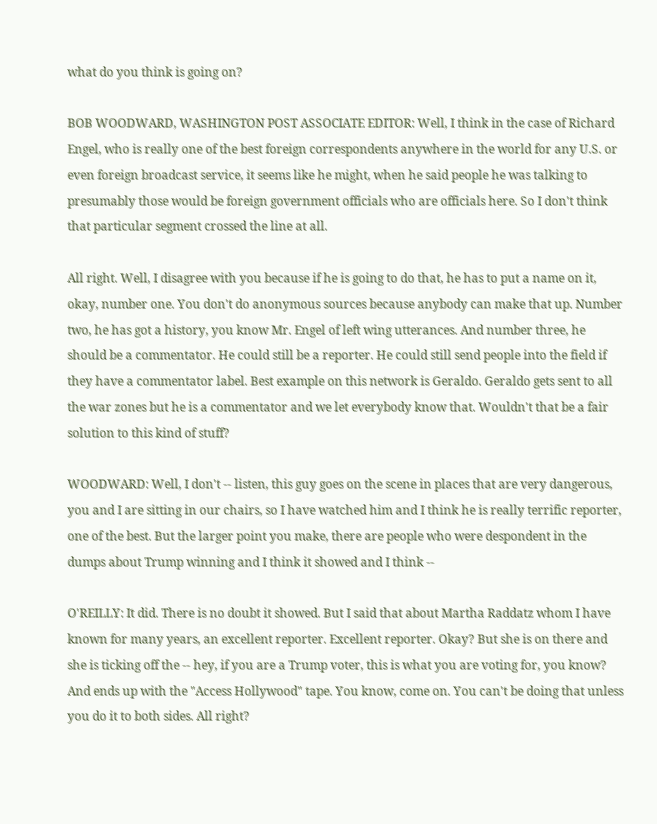what do you think is going on?

BOB WOODWARD, WASHINGTON POST ASSOCIATE EDITOR: Well, I think in the case of Richard Engel, who is really one of the best foreign correspondents anywhere in the world for any U.S. or even foreign broadcast service, it seems like he might, when he said people he was talking to presumably those would be foreign government officials who are officials here. So I don't think that particular segment crossed the line at all.

All right. Well, I disagree with you because if he is going to do that, he has to put a name on it, okay, number one. You don't do anonymous sources because anybody can make that up. Number two, he has got a history, you know Mr. Engel of left wing utterances. And number three, he should be a commentator. He could still be a reporter. He could still send people into the field if they have a commentator label. Best example on this network is Geraldo. Geraldo gets sent to all the war zones but he is a commentator and we let everybody know that. Wouldn't that be a fair solution to this kind of stuff?

WOODWARD: Well, I don't -- listen, this guy goes on the scene in places that are very dangerous, you and I are sitting in our chairs, so I have watched him and I think he is really terrific reporter, one of the best. But the larger point you make, there are people who were despondent in the dumps about Trump winning and I think it showed and I think --

O'REILLY: It did. There is no doubt it showed. But I said that about Martha Raddatz whom I have known for many years, an excellent reporter. Excellent reporter. Okay? But she is on there and she is ticking off the -- hey, if you are a Trump voter, this is what you are voting for, you know? And ends up with the "Access Hollywood" tape. You know, come on. You can't be doing that unless you do it to both sides. All right?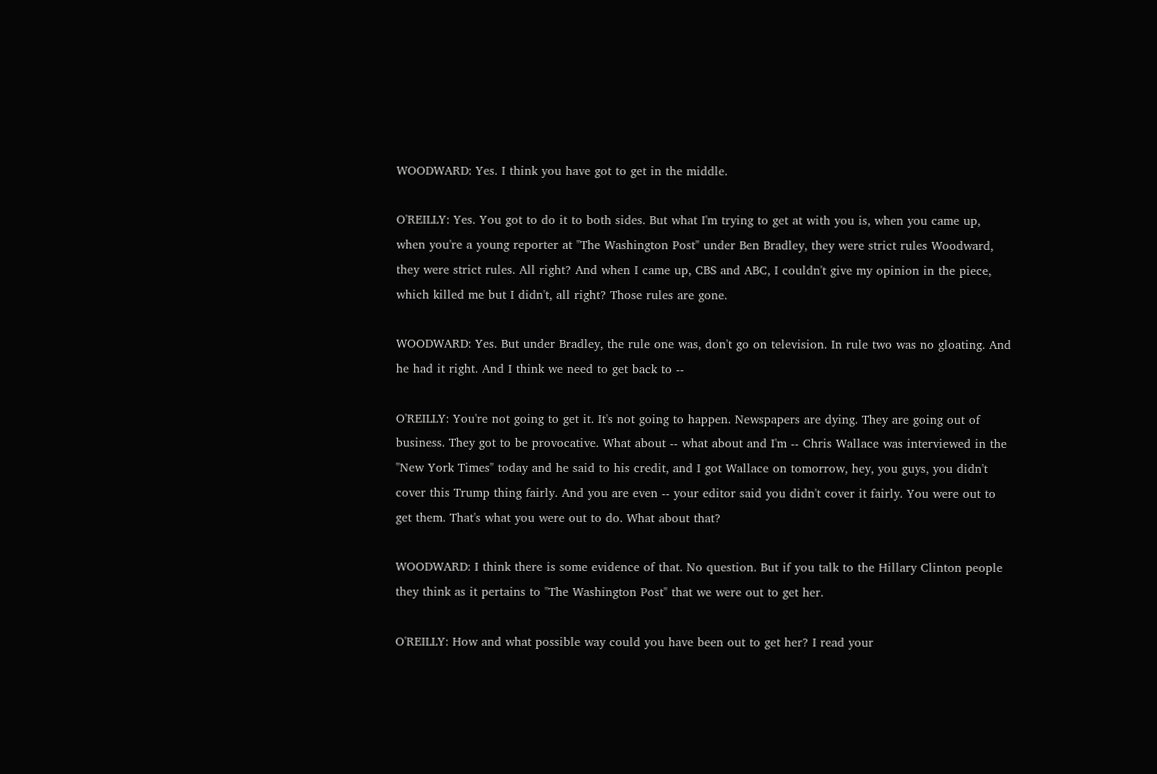WOODWARD: Yes. I think you have got to get in the middle.

O'REILLY: Yes. You got to do it to both sides. But what I'm trying to get at with you is, when you came up, when you're a young reporter at "The Washington Post" under Ben Bradley, they were strict rules Woodward, they were strict rules. All right? And when I came up, CBS and ABC, I couldn't give my opinion in the piece, which killed me but I didn't, all right? Those rules are gone.

WOODWARD: Yes. But under Bradley, the rule one was, don't go on television. In rule two was no gloating. And he had it right. And I think we need to get back to --

O'REILLY: You're not going to get it. It's not going to happen. Newspapers are dying. They are going out of business. They got to be provocative. What about -- what about and I'm -- Chris Wallace was interviewed in the "New York Times" today and he said to his credit, and I got Wallace on tomorrow, hey, you guys, you didn't cover this Trump thing fairly. And you are even -- your editor said you didn't cover it fairly. You were out to get them. That's what you were out to do. What about that?

WOODWARD: I think there is some evidence of that. No question. But if you talk to the Hillary Clinton people they think as it pertains to "The Washington Post" that we were out to get her.

O'REILLY: How and what possible way could you have been out to get her? I read your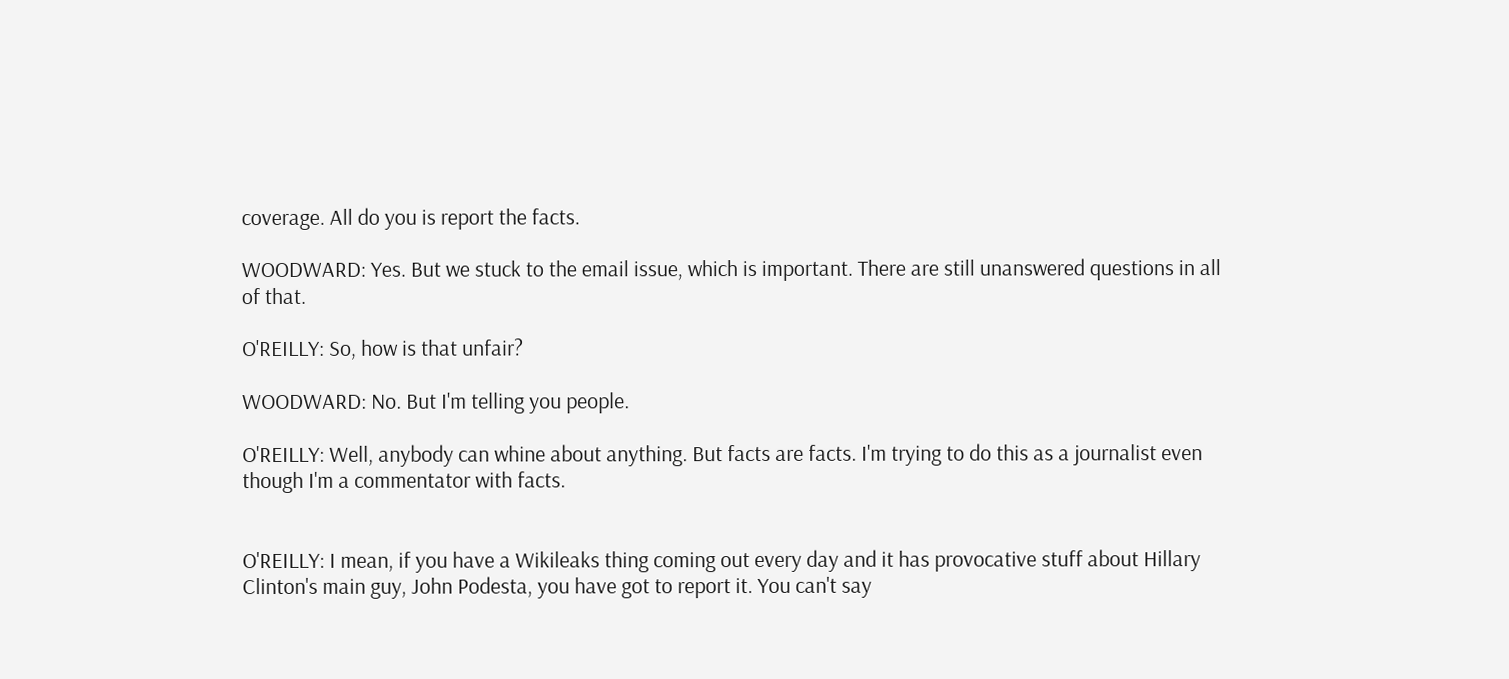coverage. All do you is report the facts.

WOODWARD: Yes. But we stuck to the email issue, which is important. There are still unanswered questions in all of that.

O'REILLY: So, how is that unfair?

WOODWARD: No. But I'm telling you people.

O'REILLY: Well, anybody can whine about anything. But facts are facts. I'm trying to do this as a journalist even though I'm a commentator with facts.


O'REILLY: I mean, if you have a Wikileaks thing coming out every day and it has provocative stuff about Hillary Clinton's main guy, John Podesta, you have got to report it. You can't say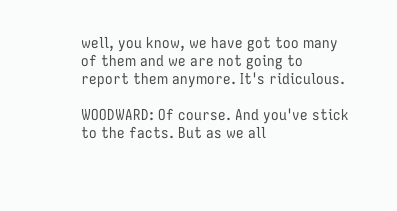well, you know, we have got too many of them and we are not going to report them anymore. It's ridiculous.

WOODWARD: Of course. And you've stick to the facts. But as we all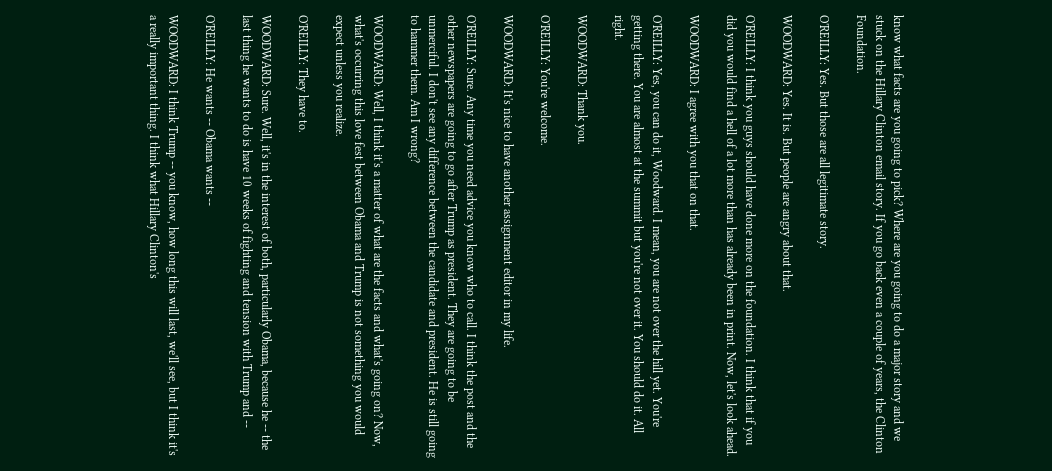know what facts are you going to pick? Where are you going to do a major story and we stuck on the Hillary Clinton email story. If you go back even a couple of years, the Clinton Foundation.

O'REILLY: Yes. But those are all legitimate story.

WOODWARD: Yes. It is. But people are angry about that.

O'REILLY: I think you guys should have done more on the foundation. I think that if you did you would find a hell of a lot more than has already been in print. Now, let's look ahead.

WOODWARD: I agree with you that on that.

O'REILLY: Yes, you can do it, Woodward. I mean, you are not over the hill yet. You're getting there. You are almost at the summit but you're not over it. You should do it. All right.

WOODWARD: Thank you.

O'REILLY: You're welcome.

WOODWARD: It's nice to have another assignment editor in my life.

O'REILLY: Sure. Any time you need advice you know who to call. I think the post and the other newspapers are going to go after Trump as president. They are going to be unmerciful. I don't see any difference between the candidate and president. He is still going to hammer them. Am I wrong?

WOODWARD: Well, I think it's a matter of what are the facts and what's going on? Now, what's occurring this love fest between Obama and Trump is not something you would expect unless you realize.

O'REILLY: They have to.

WOODWARD: Sure. Well, it's in the interest of both, particularly Obama, because he -- the last thing he wants to do is have 10 weeks of fighting and tension with Trump and --

O'REILLY: He wants -- Obama wants --

WOODWARD: I think Trump -- you know, how long this will last, we'll see, but I think it's a really important thing. I think what Hillary Clinton's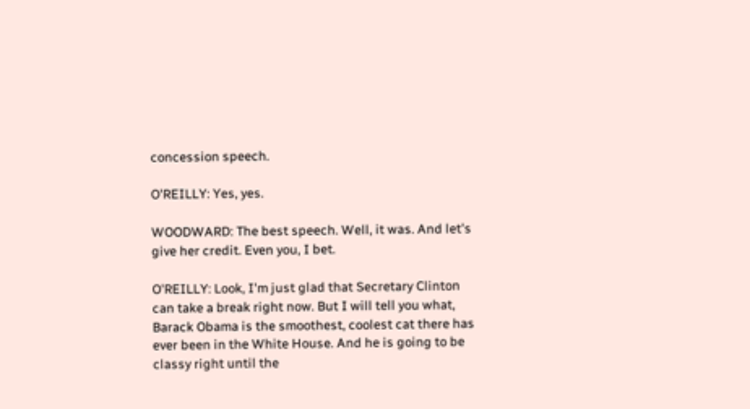concession speech.

O'REILLY: Yes, yes.

WOODWARD: The best speech. Well, it was. And let's give her credit. Even you, I bet.

O'REILLY: Look, I'm just glad that Secretary Clinton can take a break right now. But I will tell you what, Barack Obama is the smoothest, coolest cat there has ever been in the White House. And he is going to be classy right until the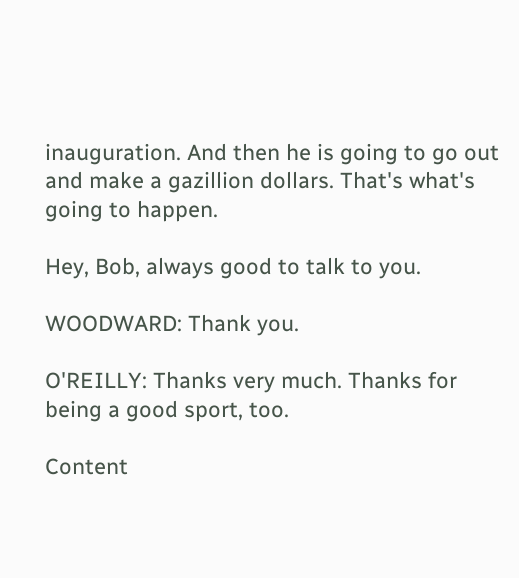inauguration. And then he is going to go out and make a gazillion dollars. That's what's going to happen.

Hey, Bob, always good to talk to you.

WOODWARD: Thank you.

O'REILLY: Thanks very much. Thanks for being a good sport, too.

Content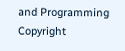and Programming Copyright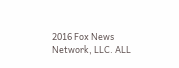2016 Fox News Network, LLC. ALL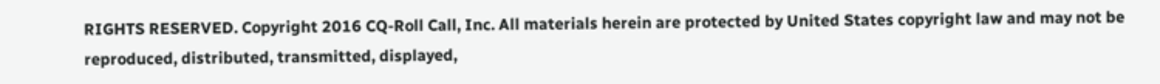RIGHTS RESERVED. Copyright 2016 CQ-Roll Call, Inc. All materials herein are protected by United States copyright law and may not be reproduced, distributed, transmitted, displayed,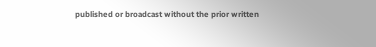published or broadcast without the prior written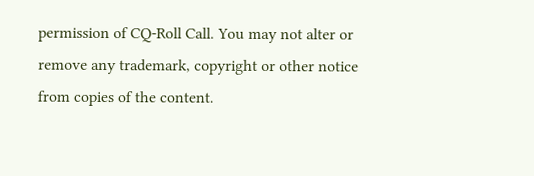permission of CQ-Roll Call. You may not alter or remove any trademark, copyright or other notice from copies of the content.